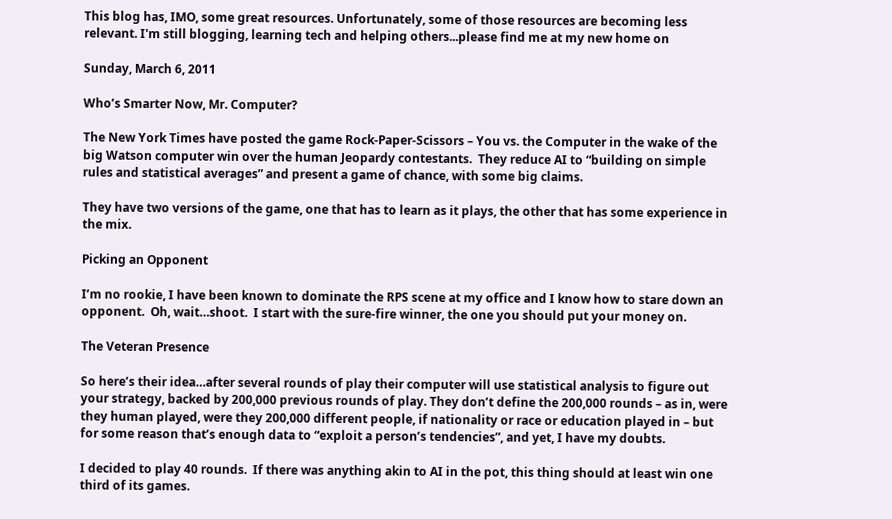This blog has, IMO, some great resources. Unfortunately, some of those resources are becoming less relevant. I'm still blogging, learning tech and helping others...please find me at my new home on

Sunday, March 6, 2011

Who’s Smarter Now, Mr. Computer?

The New York Times have posted the game Rock-Paper-Scissors – You vs. the Computer in the wake of the big Watson computer win over the human Jeopardy contestants.  They reduce AI to “building on simple rules and statistical averages” and present a game of chance, with some big claims.

They have two versions of the game, one that has to learn as it plays, the other that has some experience in the mix.

Picking an Opponent

I’m no rookie, I have been known to dominate the RPS scene at my office and I know how to stare down an opponent.  Oh, wait…shoot.  I start with the sure-fire winner, the one you should put your money on.

The Veteran Presence

So here’s their idea…after several rounds of play their computer will use statistical analysis to figure out your strategy, backed by 200,000 previous rounds of play. They don’t define the 200,000 rounds – as in, were they human played, were they 200,000 different people, if nationality or race or education played in – but for some reason that’s enough data to “exploit a person’s tendencies”, and yet, I have my doubts.

I decided to play 40 rounds.  If there was anything akin to AI in the pot, this thing should at least win one third of its games.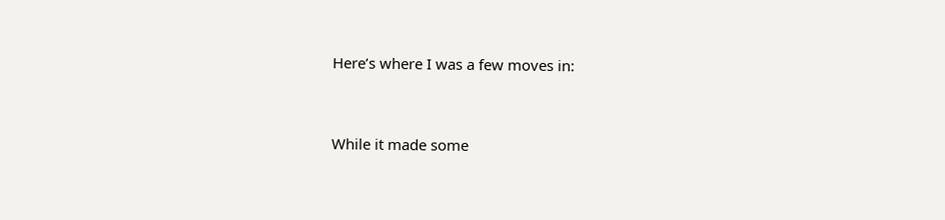Here’s where I was a few moves in:


While it made some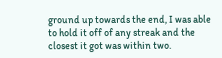ground up towards the end, I was able to hold it off of any streak and the closest it got was within two.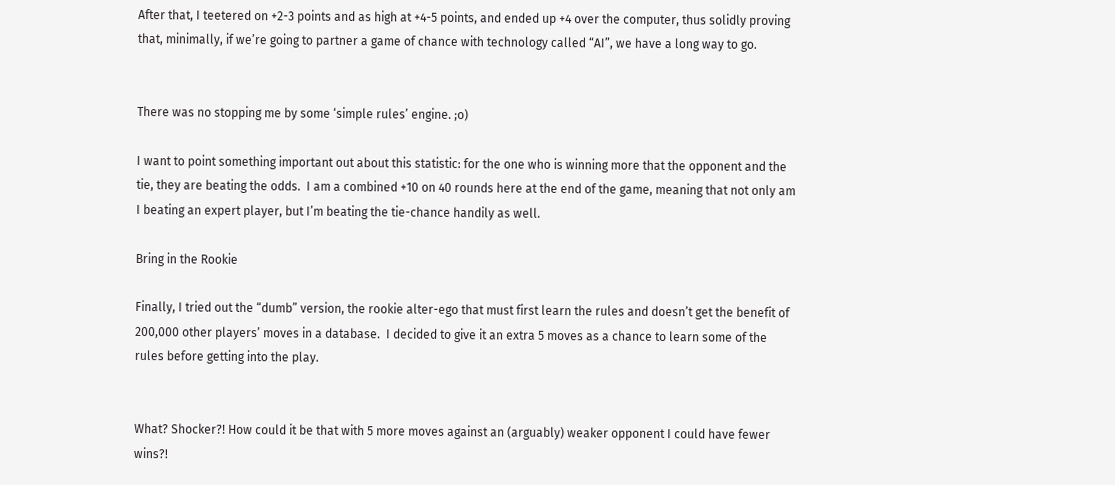After that, I teetered on +2-3 points and as high at +4-5 points, and ended up +4 over the computer, thus solidly proving that, minimally, if we’re going to partner a game of chance with technology called “AI”, we have a long way to go.


There was no stopping me by some ‘simple rules’ engine. ;o)

I want to point something important out about this statistic: for the one who is winning more that the opponent and the tie, they are beating the odds.  I am a combined +10 on 40 rounds here at the end of the game, meaning that not only am I beating an expert player, but I’m beating the tie-chance handily as well.

Bring in the Rookie

Finally, I tried out the “dumb” version, the rookie alter-ego that must first learn the rules and doesn’t get the benefit of 200,000 other players’ moves in a database.  I decided to give it an extra 5 moves as a chance to learn some of the rules before getting into the play.


What? Shocker?! How could it be that with 5 more moves against an (arguably) weaker opponent I could have fewer wins?!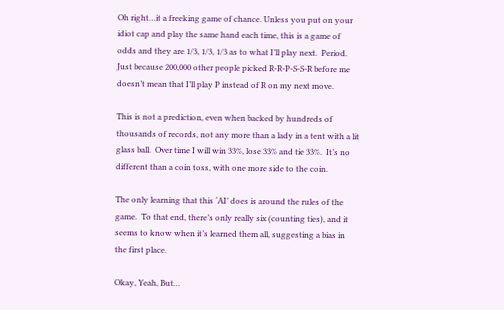Oh right…it a freeking game of chance. Unless you put on your idiot cap and play the same hand each time, this is a game of odds and they are 1/3, 1/3, 1/3 as to what I’ll play next.  Period.  Just because 200,000 other people picked R-R-P-S-S-R before me doesn’t mean that I’ll play P instead of R on my next move.

This is not a prediction, even when backed by hundreds of thousands of records, not any more than a lady in a tent with a lit glass ball.  Over time I will win 33%, lose 33% and tie 33%.  It’s no different than a coin toss, with one more side to the coin.

The only learning that this ‘AI’ does is around the rules of the game.  To that end, there’s only really six (counting ties), and it seems to know when it’s learned them all, suggesting a bias in the first place.

Okay, Yeah, But…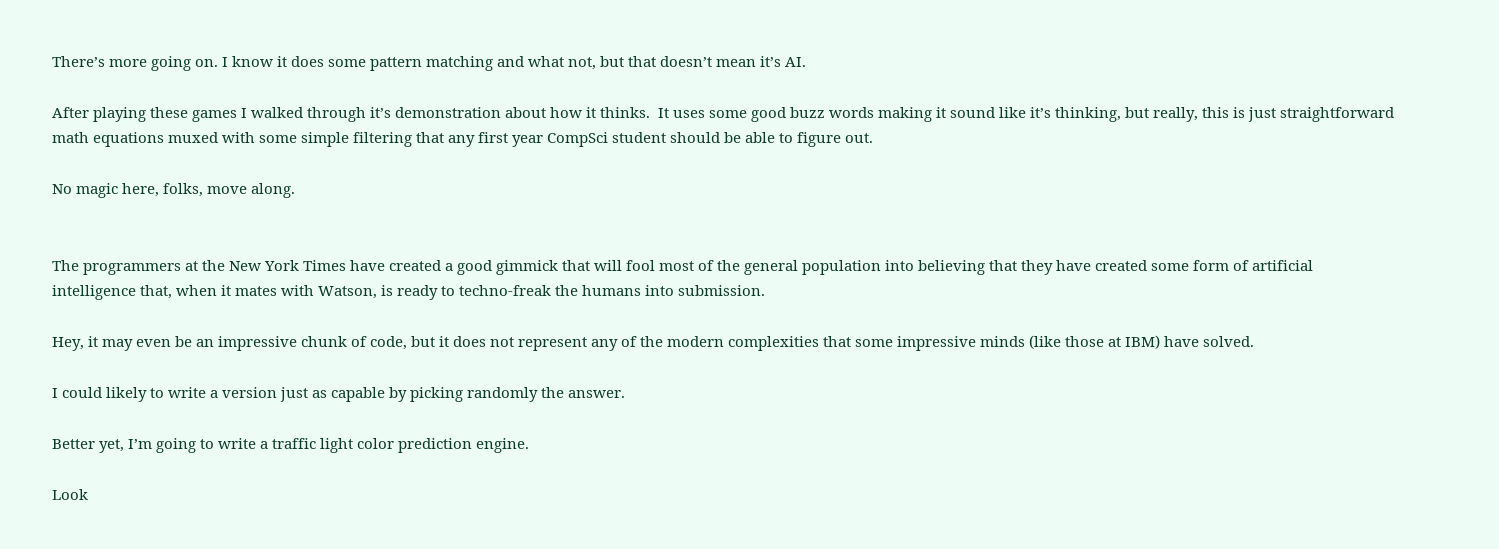There’s more going on. I know it does some pattern matching and what not, but that doesn’t mean it’s AI.

After playing these games I walked through it’s demonstration about how it thinks.  It uses some good buzz words making it sound like it’s thinking, but really, this is just straightforward math equations muxed with some simple filtering that any first year CompSci student should be able to figure out.

No magic here, folks, move along.


The programmers at the New York Times have created a good gimmick that will fool most of the general population into believing that they have created some form of artificial intelligence that, when it mates with Watson, is ready to techno-freak the humans into submission.

Hey, it may even be an impressive chunk of code, but it does not represent any of the modern complexities that some impressive minds (like those at IBM) have solved.

I could likely to write a version just as capable by picking randomly the answer.

Better yet, I’m going to write a traffic light color prediction engine.

Look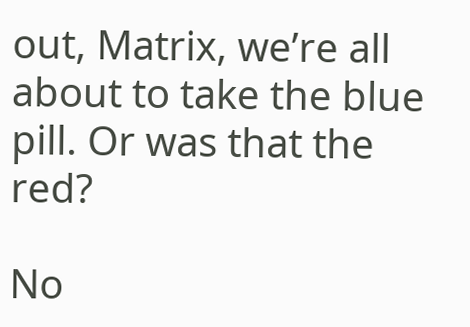out, Matrix, we’re all about to take the blue pill. Or was that the red?

No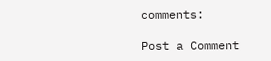comments:

Post a Comment